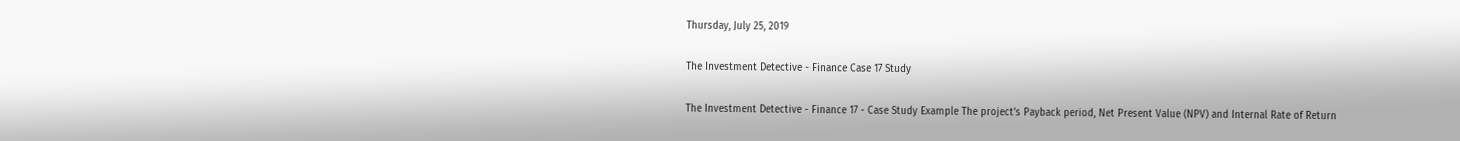Thursday, July 25, 2019

The Investment Detective - Finance Case 17 Study

The Investment Detective - Finance 17 - Case Study Example The project’s Payback period, Net Present Value (NPV) and Internal Rate of Return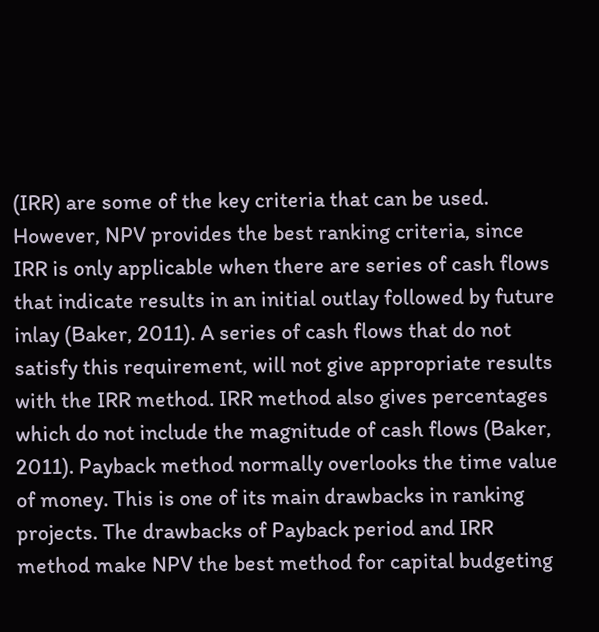(IRR) are some of the key criteria that can be used. However, NPV provides the best ranking criteria, since IRR is only applicable when there are series of cash flows that indicate results in an initial outlay followed by future inlay (Baker, 2011). A series of cash flows that do not satisfy this requirement, will not give appropriate results with the IRR method. IRR method also gives percentages which do not include the magnitude of cash flows (Baker, 2011). Payback method normally overlooks the time value of money. This is one of its main drawbacks in ranking projects. The drawbacks of Payback period and IRR method make NPV the best method for capital budgeting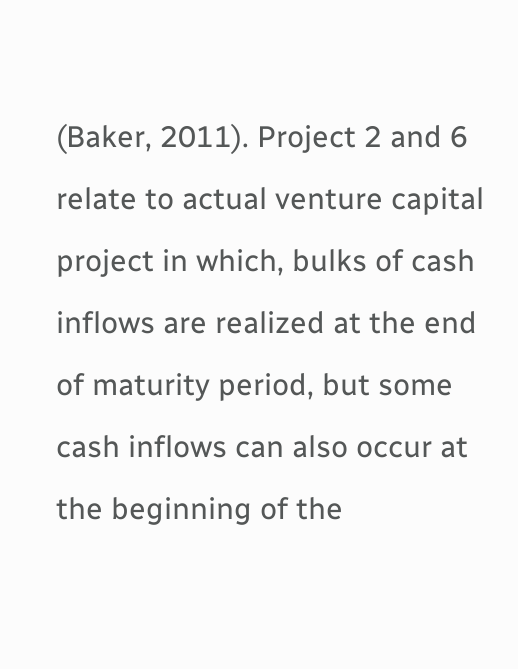(Baker, 2011). Project 2 and 6 relate to actual venture capital project in which, bulks of cash inflows are realized at the end of maturity period, but some cash inflows can also occur at the beginning of the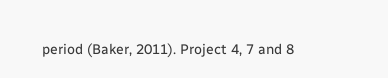period (Baker, 2011). Project 4, 7 and 8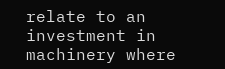relate to an investment in machinery where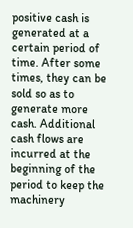positive cash is generated at a certain period of time. After some times, they can be sold so as to generate more cash. Additional cash flows are incurred at the beginning of the period to keep the machinery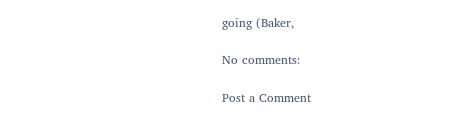going (Baker,

No comments:

Post a Comment